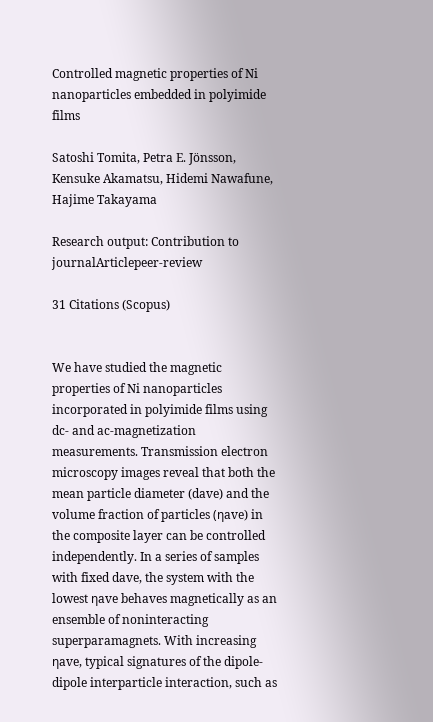Controlled magnetic properties of Ni nanoparticles embedded in polyimide films

Satoshi Tomita, Petra E. Jönsson, Kensuke Akamatsu, Hidemi Nawafune, Hajime Takayama

Research output: Contribution to journalArticlepeer-review

31 Citations (Scopus)


We have studied the magnetic properties of Ni nanoparticles incorporated in polyimide films using dc- and ac-magnetization measurements. Transmission electron microscopy images reveal that both the mean particle diameter (dave) and the volume fraction of particles (ηave) in the composite layer can be controlled independently. In a series of samples with fixed dave, the system with the lowest ηave behaves magnetically as an ensemble of noninteracting superparamagnets. With increasing ηave, typical signatures of the dipole-dipole interparticle interaction, such as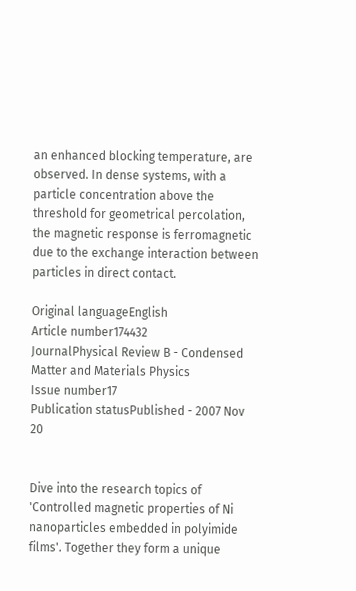an enhanced blocking temperature, are observed. In dense systems, with a particle concentration above the threshold for geometrical percolation, the magnetic response is ferromagnetic due to the exchange interaction between particles in direct contact.

Original languageEnglish
Article number174432
JournalPhysical Review B - Condensed Matter and Materials Physics
Issue number17
Publication statusPublished - 2007 Nov 20


Dive into the research topics of 'Controlled magnetic properties of Ni nanoparticles embedded in polyimide films'. Together they form a unique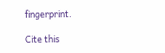fingerprint.

Cite this